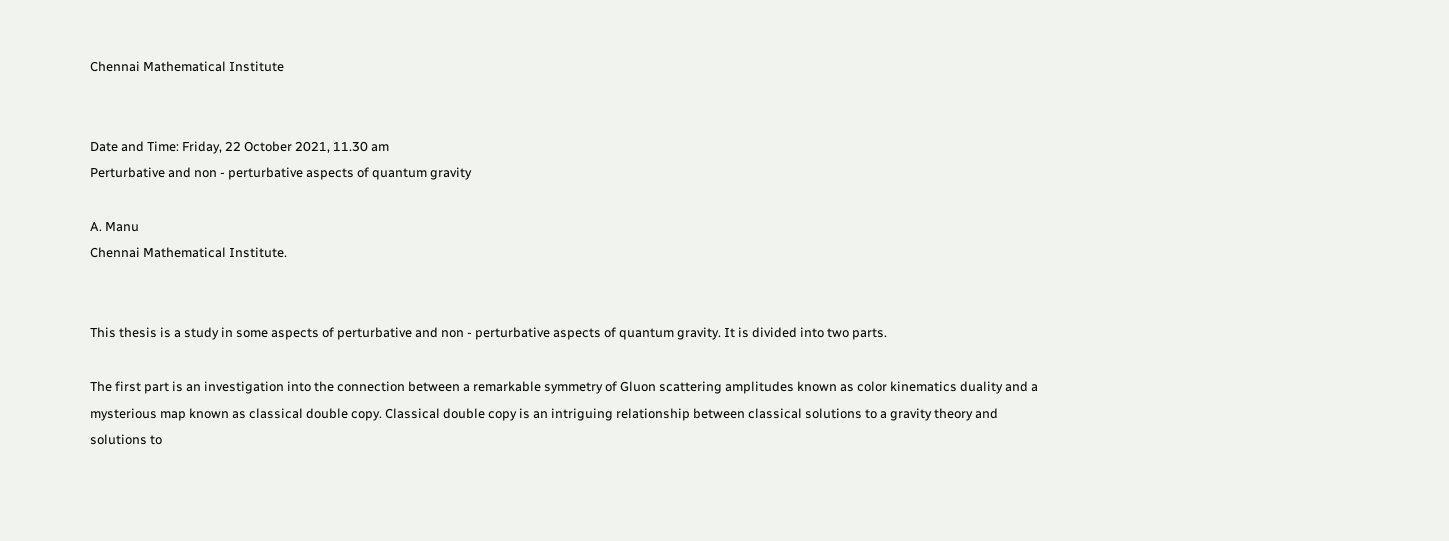Chennai Mathematical Institute


Date and Time: Friday, 22 October 2021, 11.30 am
Perturbative and non - perturbative aspects of quantum gravity

A. Manu
Chennai Mathematical Institute.


This thesis is a study in some aspects of perturbative and non - perturbative aspects of quantum gravity. It is divided into two parts.

The first part is an investigation into the connection between a remarkable symmetry of Gluon scattering amplitudes known as color kinematics duality and a mysterious map known as classical double copy. Classical double copy is an intriguing relationship between classical solutions to a gravity theory and solutions to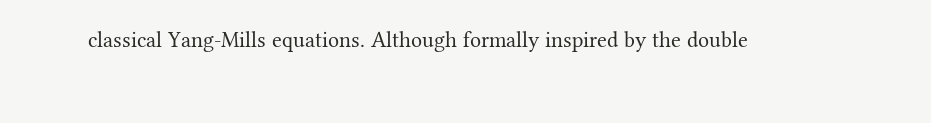classical Yang-Mills equations. Although formally inspired by the double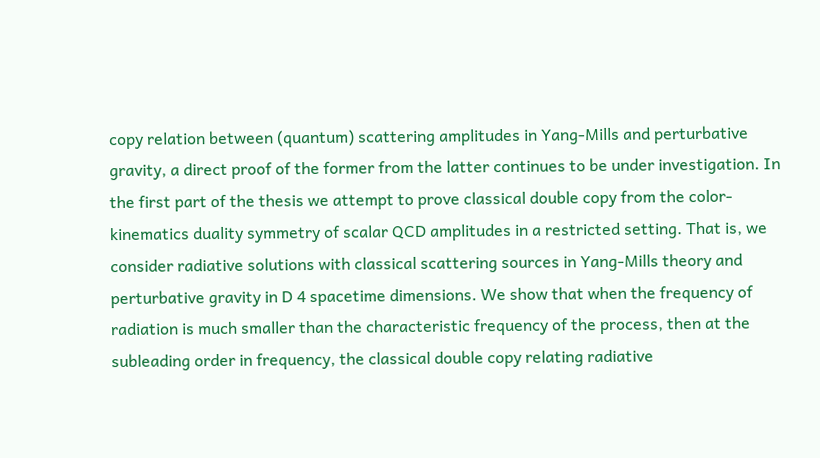copy relation between (quantum) scattering amplitudes in Yang-Mills and perturbative gravity, a direct proof of the former from the latter continues to be under investigation. In the first part of the thesis we attempt to prove classical double copy from the color-kinematics duality symmetry of scalar QCD amplitudes in a restricted setting. That is, we consider radiative solutions with classical scattering sources in Yang-Mills theory and perturbative gravity in D 4 spacetime dimensions. We show that when the frequency of radiation is much smaller than the characteristic frequency of the process, then at the subleading order in frequency, the classical double copy relating radiative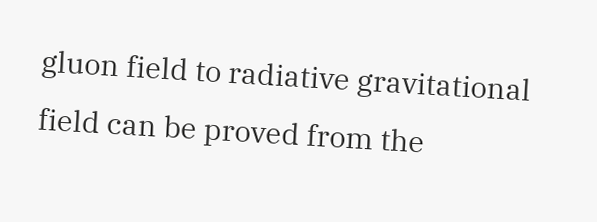gluon field to radiative gravitational field can be proved from the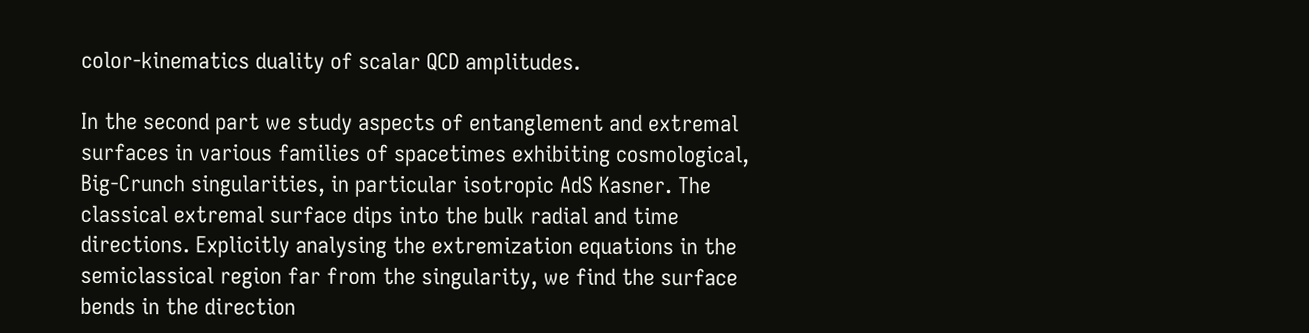color-kinematics duality of scalar QCD amplitudes.

In the second part we study aspects of entanglement and extremal surfaces in various families of spacetimes exhibiting cosmological, Big-Crunch singularities, in particular isotropic AdS Kasner. The classical extremal surface dips into the bulk radial and time directions. Explicitly analysing the extremization equations in the semiclassical region far from the singularity, we find the surface bends in the direction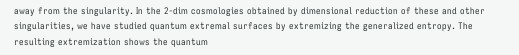away from the singularity. In the 2-dim cosmologies obtained by dimensional reduction of these and other singularities, we have studied quantum extremal surfaces by extremizing the generalized entropy. The resulting extremization shows the quantum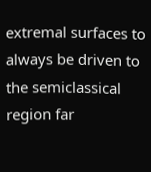extremal surfaces to always be driven to the semiclassical region far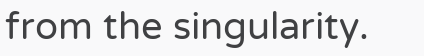from the singularity.